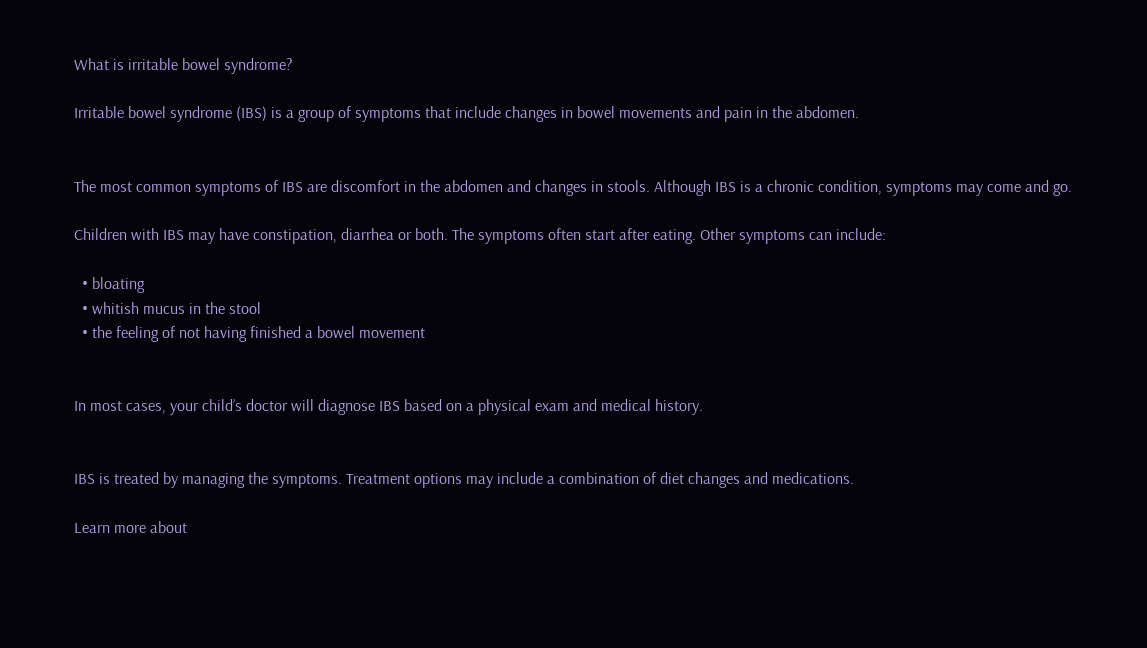What is irritable bowel syndrome?

Irritable bowel syndrome (IBS) is a group of symptoms that include changes in bowel movements and pain in the abdomen.


The most common symptoms of IBS are discomfort in the abdomen and changes in stools. Although IBS is a chronic condition, symptoms may come and go.

Children with IBS may have constipation, diarrhea or both. The symptoms often start after eating. Other symptoms can include:

  • bloating
  • whitish mucus in the stool
  • the feeling of not having finished a bowel movement


In most cases, your child’s doctor will diagnose IBS based on a physical exam and medical history.


IBS is treated by managing the symptoms. Treatment options may include a combination of diet changes and medications.

Learn more about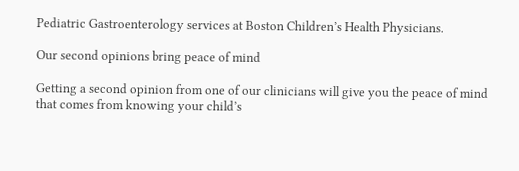Pediatric Gastroenterology services at Boston Children’s Health Physicians.

Our second opinions bring peace of mind

Getting a second opinion from one of our clinicians will give you the peace of mind that comes from knowing your child’s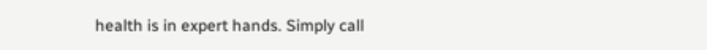health is in expert hands. Simply call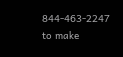844-463-2247 to make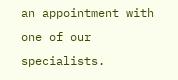an appointment with one of our specialists.